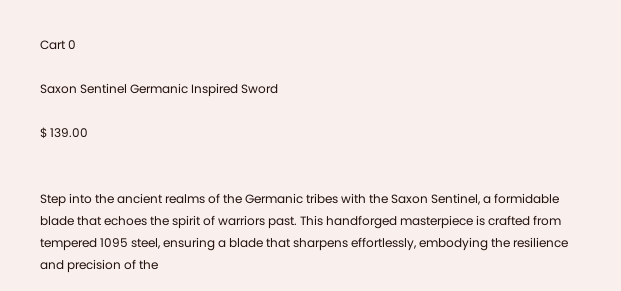Cart 0

Saxon Sentinel Germanic Inspired Sword

$ 139.00


Step into the ancient realms of the Germanic tribes with the Saxon Sentinel, a formidable blade that echoes the spirit of warriors past. This handforged masterpiece is crafted from tempered 1095 steel, ensuring a blade that sharpens effortlessly, embodying the resilience and precision of the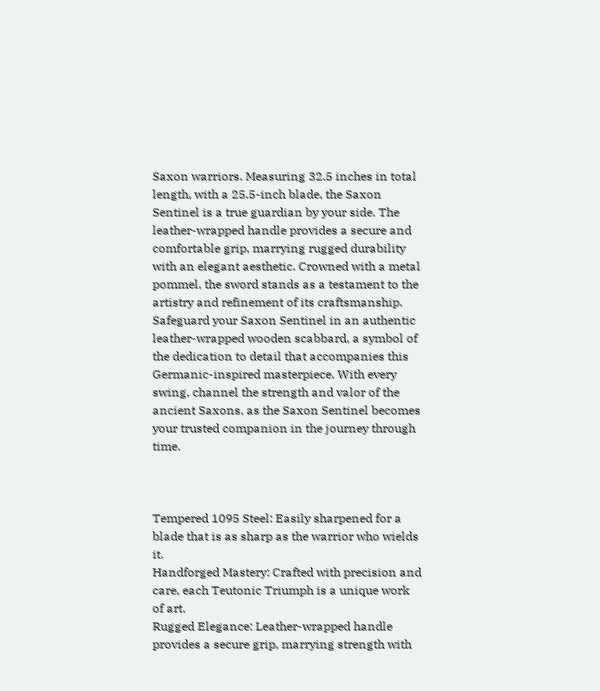Saxon warriors. Measuring 32.5 inches in total length, with a 25.5-inch blade, the Saxon Sentinel is a true guardian by your side. The leather-wrapped handle provides a secure and comfortable grip, marrying rugged durability with an elegant aesthetic. Crowned with a metal pommel, the sword stands as a testament to the artistry and refinement of its craftsmanship. Safeguard your Saxon Sentinel in an authentic leather-wrapped wooden scabbard, a symbol of the dedication to detail that accompanies this Germanic-inspired masterpiece. With every swing, channel the strength and valor of the ancient Saxons, as the Saxon Sentinel becomes your trusted companion in the journey through time.



Tempered 1095 Steel: Easily sharpened for a blade that is as sharp as the warrior who wields it.
Handforged Mastery: Crafted with precision and care, each Teutonic Triumph is a unique work of art.
Rugged Elegance: Leather-wrapped handle provides a secure grip, marrying strength with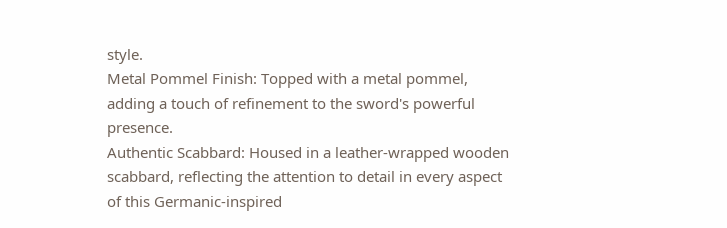style.
Metal Pommel Finish: Topped with a metal pommel, adding a touch of refinement to the sword's powerful presence.
Authentic Scabbard: Housed in a leather-wrapped wooden scabbard, reflecting the attention to detail in every aspect of this Germanic-inspired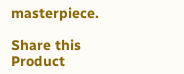masterpiece.

Share this Product